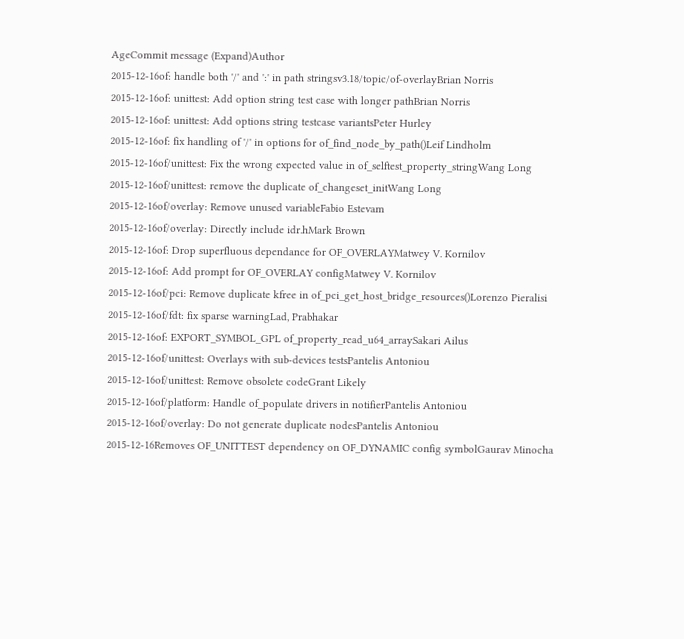AgeCommit message (Expand)Author
2015-12-16of: handle both '/' and ':' in path stringsv3.18/topic/of-overlayBrian Norris
2015-12-16of: unittest: Add option string test case with longer pathBrian Norris
2015-12-16of: unittest: Add options string testcase variantsPeter Hurley
2015-12-16of: fix handling of '/' in options for of_find_node_by_path()Leif Lindholm
2015-12-16of/unittest: Fix the wrong expected value in of_selftest_property_stringWang Long
2015-12-16of/unittest: remove the duplicate of_changeset_initWang Long
2015-12-16of/overlay: Remove unused variableFabio Estevam
2015-12-16of/overlay: Directly include idr.hMark Brown
2015-12-16of: Drop superfluous dependance for OF_OVERLAYMatwey V. Kornilov
2015-12-16of: Add prompt for OF_OVERLAY configMatwey V. Kornilov
2015-12-16of/pci: Remove duplicate kfree in of_pci_get_host_bridge_resources()Lorenzo Pieralisi
2015-12-16of/fdt: fix sparse warningLad, Prabhakar
2015-12-16of: EXPORT_SYMBOL_GPL of_property_read_u64_arraySakari Ailus
2015-12-16of/unittest: Overlays with sub-devices testsPantelis Antoniou
2015-12-16of/unittest: Remove obsolete codeGrant Likely
2015-12-16of/platform: Handle of_populate drivers in notifierPantelis Antoniou
2015-12-16of/overlay: Do not generate duplicate nodesPantelis Antoniou
2015-12-16Removes OF_UNITTEST dependency on OF_DYNAMIC config symbolGaurav Minocha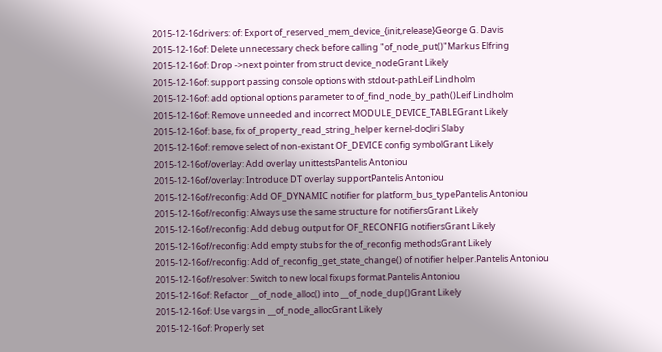2015-12-16drivers: of: Export of_reserved_mem_device_{init,release}George G. Davis
2015-12-16of: Delete unnecessary check before calling "of_node_put()"Markus Elfring
2015-12-16of: Drop ->next pointer from struct device_nodeGrant Likely
2015-12-16of: support passing console options with stdout-pathLeif Lindholm
2015-12-16of: add optional options parameter to of_find_node_by_path()Leif Lindholm
2015-12-16of: Remove unneeded and incorrect MODULE_DEVICE_TABLEGrant Likely
2015-12-16of: base, fix of_property_read_string_helper kernel-docJiri Slaby
2015-12-16of: remove select of non-existant OF_DEVICE config symbolGrant Likely
2015-12-16of/overlay: Add overlay unittestsPantelis Antoniou
2015-12-16of/overlay: Introduce DT overlay supportPantelis Antoniou
2015-12-16of/reconfig: Add OF_DYNAMIC notifier for platform_bus_typePantelis Antoniou
2015-12-16of/reconfig: Always use the same structure for notifiersGrant Likely
2015-12-16of/reconfig: Add debug output for OF_RECONFIG notifiersGrant Likely
2015-12-16of/reconfig: Add empty stubs for the of_reconfig methodsGrant Likely
2015-12-16of/reconfig: Add of_reconfig_get_state_change() of notifier helper.Pantelis Antoniou
2015-12-16of/resolver: Switch to new local fixups format.Pantelis Antoniou
2015-12-16of: Refactor __of_node_alloc() into __of_node_dup()Grant Likely
2015-12-16of: Use vargs in __of_node_allocGrant Likely
2015-12-16of: Properly set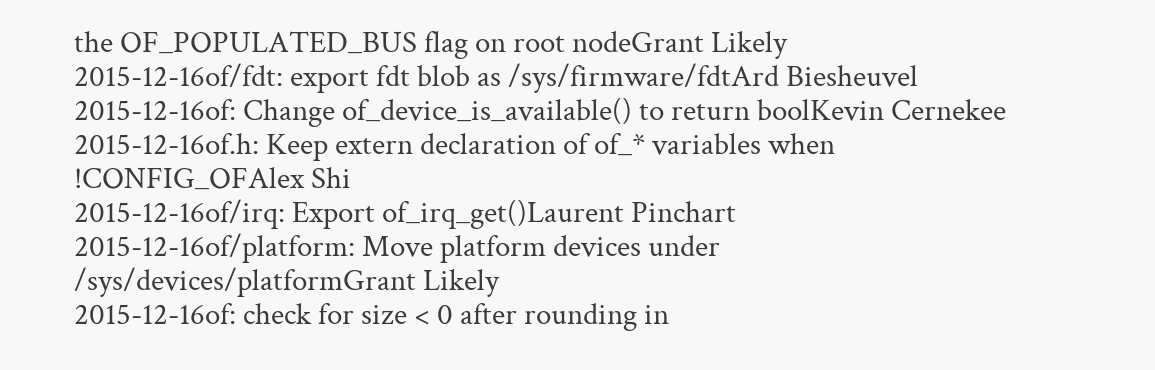the OF_POPULATED_BUS flag on root nodeGrant Likely
2015-12-16of/fdt: export fdt blob as /sys/firmware/fdtArd Biesheuvel
2015-12-16of: Change of_device_is_available() to return boolKevin Cernekee
2015-12-16of.h: Keep extern declaration of of_* variables when !CONFIG_OFAlex Shi
2015-12-16of/irq: Export of_irq_get()Laurent Pinchart
2015-12-16of/platform: Move platform devices under /sys/devices/platformGrant Likely
2015-12-16of: check for size < 0 after rounding in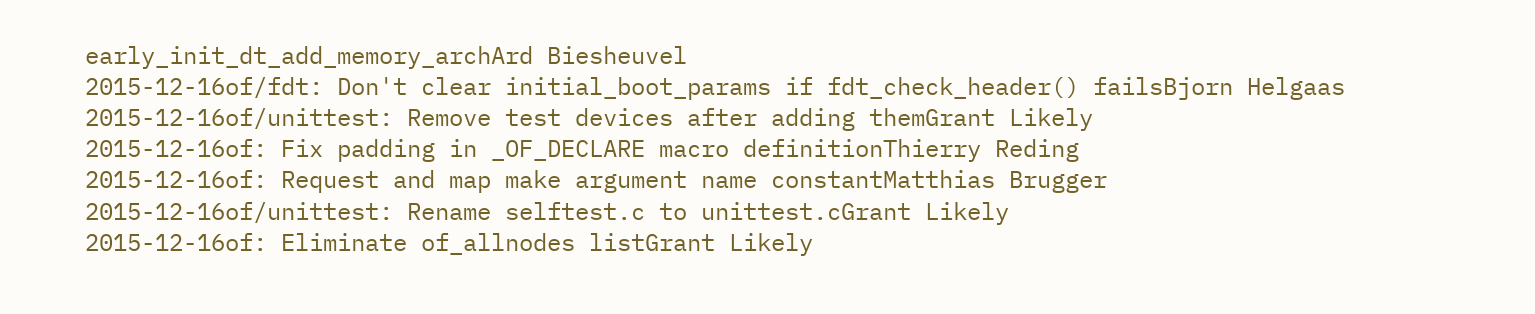early_init_dt_add_memory_archArd Biesheuvel
2015-12-16of/fdt: Don't clear initial_boot_params if fdt_check_header() failsBjorn Helgaas
2015-12-16of/unittest: Remove test devices after adding themGrant Likely
2015-12-16of: Fix padding in _OF_DECLARE macro definitionThierry Reding
2015-12-16of: Request and map make argument name constantMatthias Brugger
2015-12-16of/unittest: Rename selftest.c to unittest.cGrant Likely
2015-12-16of: Eliminate of_allnodes listGrant Likely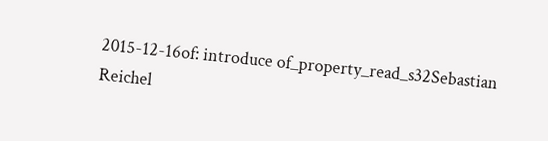2015-12-16of: introduce of_property_read_s32Sebastian Reichel